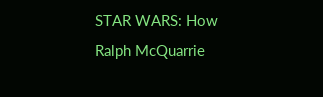STAR WARS: How Ralph McQuarrie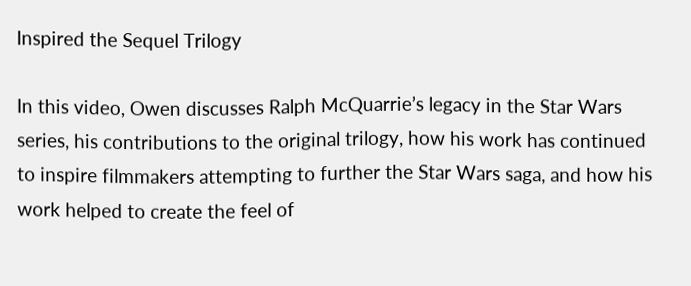Inspired the Sequel Trilogy

In this video, Owen discusses Ralph McQuarrie’s legacy in the Star Wars series, his contributions to the original trilogy, how his work has continued to inspire filmmakers attempting to further the Star Wars saga, and how his work helped to create the feel of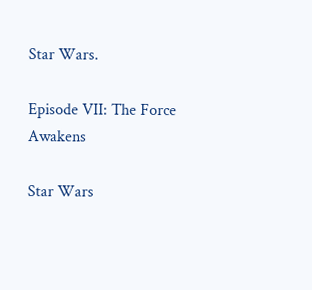Star Wars.

Episode VII: The Force Awakens

Star Wars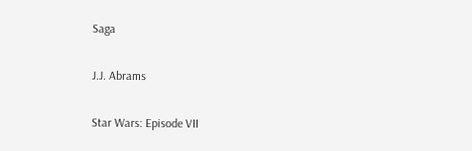Saga

J.J. Abrams

Star Wars: Episode VII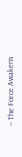– The Force Awakens